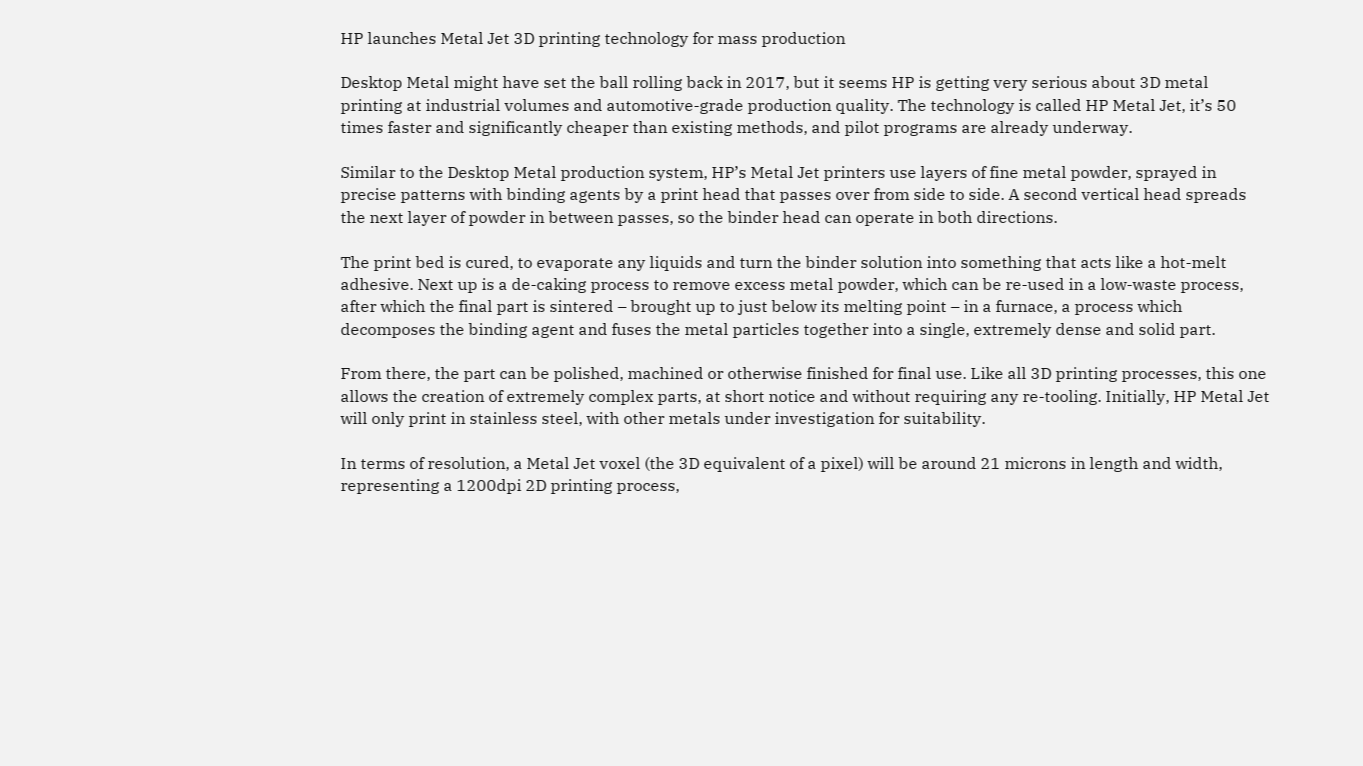HP launches Metal Jet 3D printing technology for mass production

Desktop Metal might have set the ball rolling back in 2017, but it seems HP is getting very serious about 3D metal printing at industrial volumes and automotive-grade production quality. The technology is called HP Metal Jet, it’s 50 times faster and significantly cheaper than existing methods, and pilot programs are already underway.

Similar to the Desktop Metal production system, HP’s Metal Jet printers use layers of fine metal powder, sprayed in precise patterns with binding agents by a print head that passes over from side to side. A second vertical head spreads the next layer of powder in between passes, so the binder head can operate in both directions.

The print bed is cured, to evaporate any liquids and turn the binder solution into something that acts like a hot-melt adhesive. Next up is a de-caking process to remove excess metal powder, which can be re-used in a low-waste process, after which the final part is sintered – brought up to just below its melting point – in a furnace, a process which decomposes the binding agent and fuses the metal particles together into a single, extremely dense and solid part.

From there, the part can be polished, machined or otherwise finished for final use. Like all 3D printing processes, this one allows the creation of extremely complex parts, at short notice and without requiring any re-tooling. Initially, HP Metal Jet will only print in stainless steel, with other metals under investigation for suitability.

In terms of resolution, a Metal Jet voxel (the 3D equivalent of a pixel) will be around 21 microns in length and width, representing a 1200dpi 2D printing process,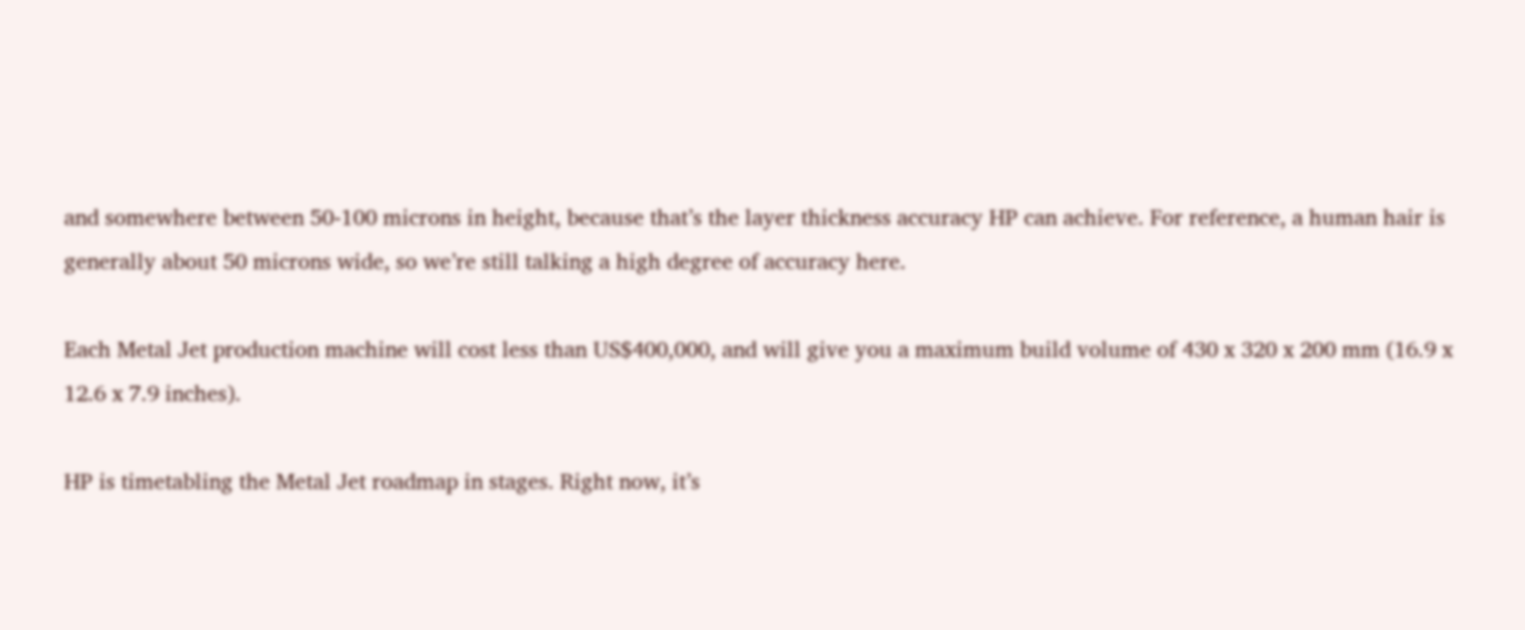and somewhere between 50-100 microns in height, because that’s the layer thickness accuracy HP can achieve. For reference, a human hair is generally about 50 microns wide, so we’re still talking a high degree of accuracy here.

Each Metal Jet production machine will cost less than US$400,000, and will give you a maximum build volume of 430 x 320 x 200 mm (16.9 x 12.6 x 7.9 inches).

HP is timetabling the Metal Jet roadmap in stages. Right now, it’s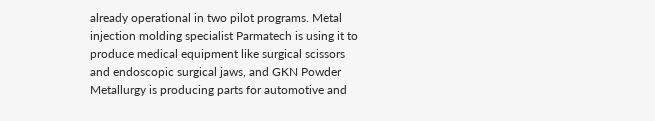already operational in two pilot programs. Metal injection molding specialist Parmatech is using it to produce medical equipment like surgical scissors and endoscopic surgical jaws, and GKN Powder Metallurgy is producing parts for automotive and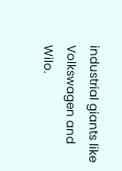industrial giants like Volkswagen and Wilo.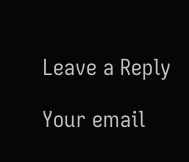Leave a Reply

Your email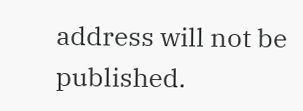address will not be published.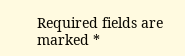Required fields are marked *